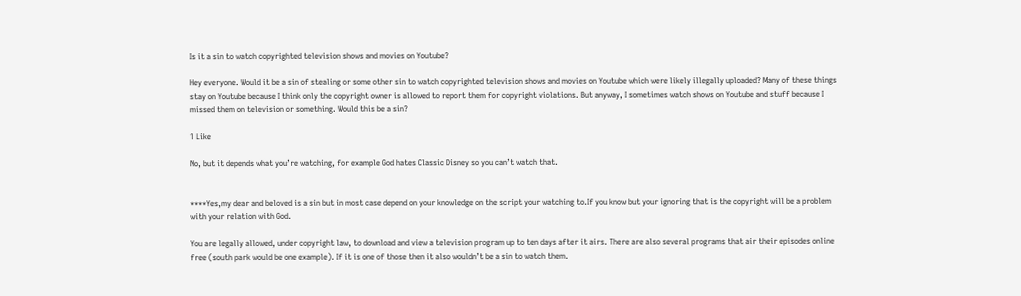Is it a sin to watch copyrighted television shows and movies on Youtube?

Hey everyone. Would it be a sin of stealing or some other sin to watch copyrighted television shows and movies on Youtube which were likely illegally uploaded? Many of these things stay on Youtube because I think only the copyright owner is allowed to report them for copyright violations. But anyway, I sometimes watch shows on Youtube and stuff because I missed them on television or something. Would this be a sin?

1 Like

No, but it depends what you’re watching, for example God hates Classic Disney so you can’t watch that.


****Yes,my dear and beloved is a sin but in most case depend on your knowledge on the script your watching to.If you know but your ignoring that is the copyright will be a problem with your relation with God.

You are legally allowed, under copyright law, to download and view a television program up to ten days after it airs. There are also several programs that air their episodes online free (south park would be one example). If it is one of those then it also wouldn’t be a sin to watch them.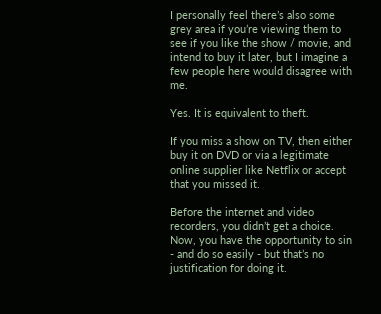I personally feel there’s also some grey area if you’re viewing them to see if you like the show / movie, and intend to buy it later, but I imagine a few people here would disagree with me.

Yes. It is equivalent to theft.

If you miss a show on TV, then either buy it on DVD or via a legitimate online supplier like Netflix or accept that you missed it.

Before the internet and video recorders, you didn’t get a choice. Now, you have the opportunity to sin - and do so easily - but that’s no justification for doing it.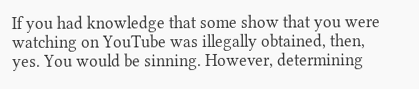If you had knowledge that some show that you were watching on YouTube was illegally obtained, then, yes. You would be sinning. However, determining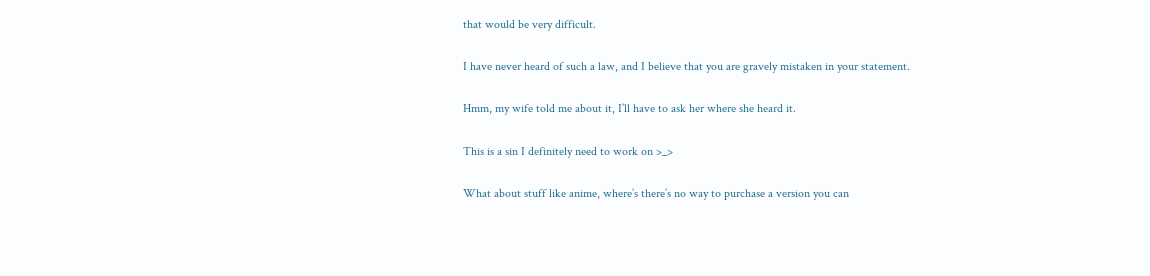that would be very difficult.

I have never heard of such a law, and I believe that you are gravely mistaken in your statement.

Hmm, my wife told me about it, I’ll have to ask her where she heard it.

This is a sin I definitely need to work on >_>

What about stuff like anime, where’s there’s no way to purchase a version you can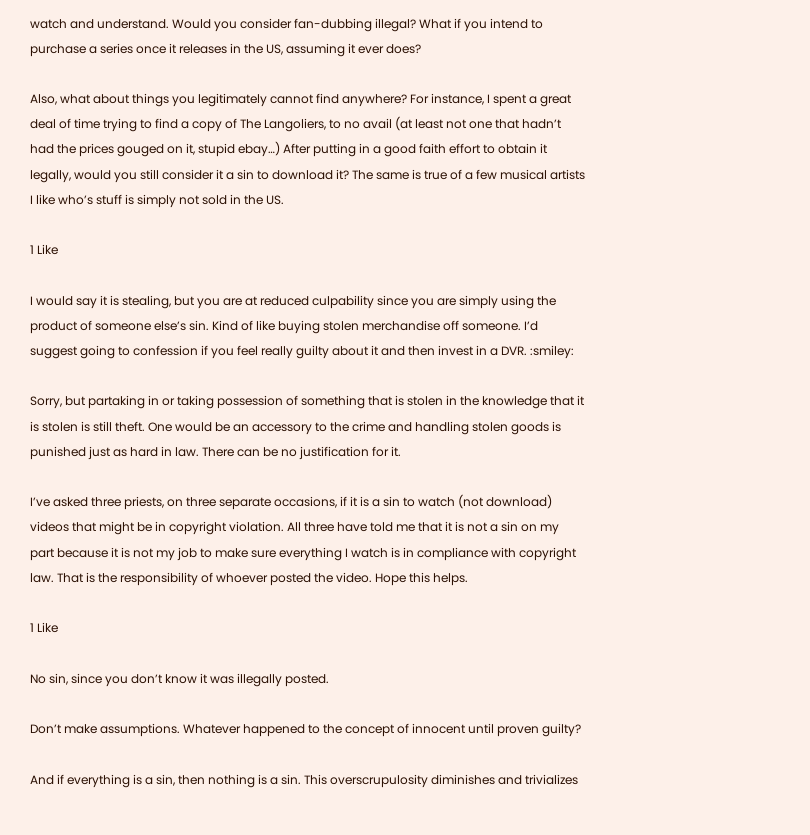watch and understand. Would you consider fan-dubbing illegal? What if you intend to purchase a series once it releases in the US, assuming it ever does?

Also, what about things you legitimately cannot find anywhere? For instance, I spent a great deal of time trying to find a copy of The Langoliers, to no avail (at least not one that hadn’t had the prices gouged on it, stupid ebay…) After putting in a good faith effort to obtain it legally, would you still consider it a sin to download it? The same is true of a few musical artists I like who’s stuff is simply not sold in the US.

1 Like

I would say it is stealing, but you are at reduced culpability since you are simply using the product of someone else’s sin. Kind of like buying stolen merchandise off someone. I’d suggest going to confession if you feel really guilty about it and then invest in a DVR. :smiley:

Sorry, but partaking in or taking possession of something that is stolen in the knowledge that it is stolen is still theft. One would be an accessory to the crime and handling stolen goods is punished just as hard in law. There can be no justification for it.

I’ve asked three priests, on three separate occasions, if it is a sin to watch (not download) videos that might be in copyright violation. All three have told me that it is not a sin on my part because it is not my job to make sure everything I watch is in compliance with copyright law. That is the responsibility of whoever posted the video. Hope this helps.

1 Like

No sin, since you don’t know it was illegally posted.

Don’t make assumptions. Whatever happened to the concept of innocent until proven guilty?

And if everything is a sin, then nothing is a sin. This overscrupulosity diminishes and trivializes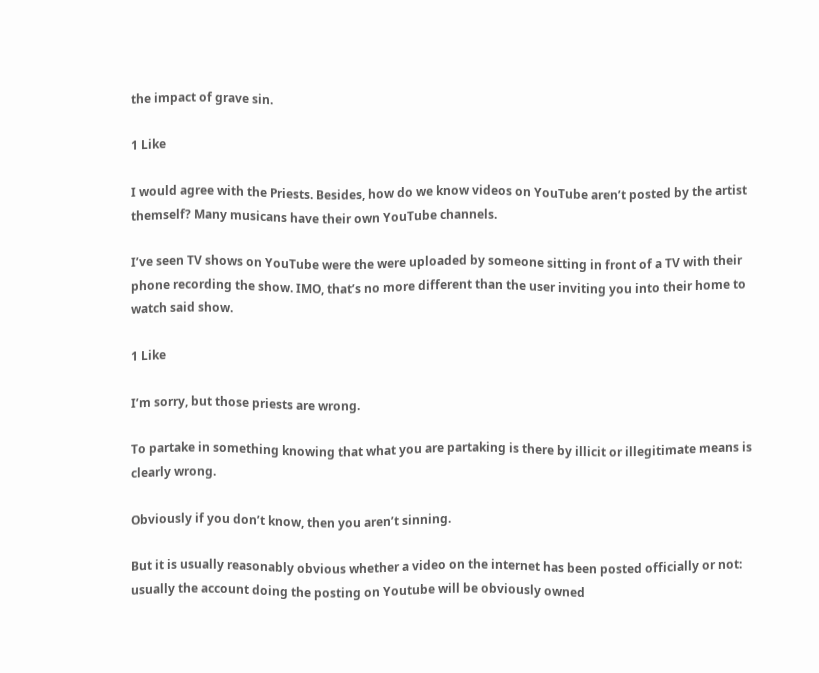the impact of grave sin.

1 Like

I would agree with the Priests. Besides, how do we know videos on YouTube aren’t posted by the artist themself? Many musicans have their own YouTube channels.

I’ve seen TV shows on YouTube were the were uploaded by someone sitting in front of a TV with their phone recording the show. IMO, that’s no more different than the user inviting you into their home to watch said show.

1 Like

I’m sorry, but those priests are wrong.

To partake in something knowing that what you are partaking is there by illicit or illegitimate means is clearly wrong.

Obviously if you don’t know, then you aren’t sinning.

But it is usually reasonably obvious whether a video on the internet has been posted officially or not: usually the account doing the posting on Youtube will be obviously owned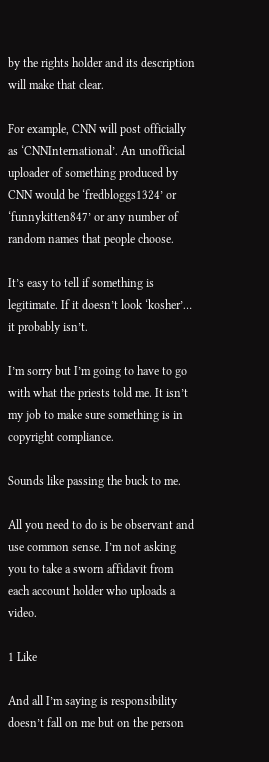by the rights holder and its description will make that clear.

For example, CNN will post officially as ‘CNNInternational’. An unofficial uploader of something produced by CNN would be ‘fredbloggs1324’ or ‘funnykitten847’ or any number of random names that people choose.

It’s easy to tell if something is legitimate. If it doesn’t look ‘kosher’… it probably isn’t.

I’m sorry but I’m going to have to go with what the priests told me. It isn’t my job to make sure something is in copyright compliance.

Sounds like passing the buck to me.

All you need to do is be observant and use common sense. I’m not asking you to take a sworn affidavit from each account holder who uploads a video.

1 Like

And all I’m saying is responsibility doesn’t fall on me but on the person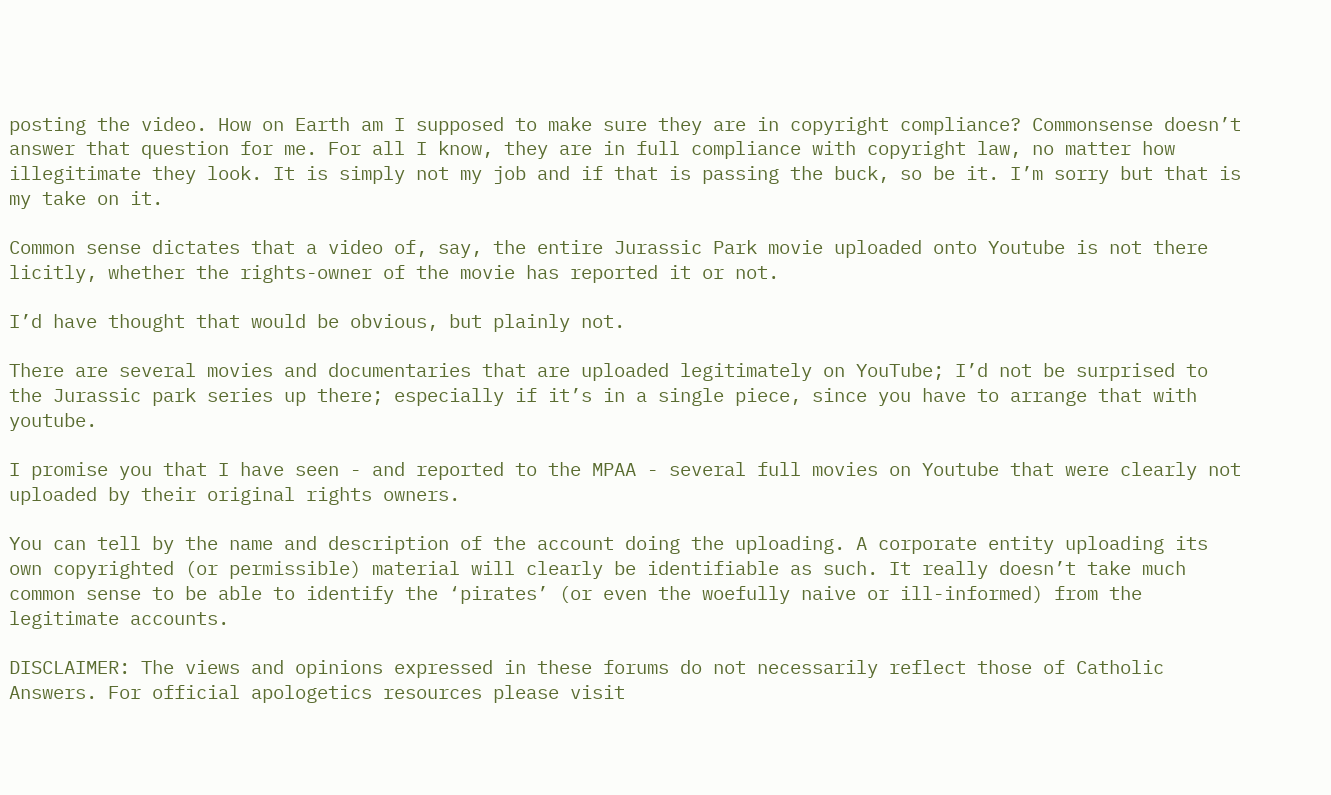posting the video. How on Earth am I supposed to make sure they are in copyright compliance? Commonsense doesn’t answer that question for me. For all I know, they are in full compliance with copyright law, no matter how illegitimate they look. It is simply not my job and if that is passing the buck, so be it. I’m sorry but that is my take on it.

Common sense dictates that a video of, say, the entire Jurassic Park movie uploaded onto Youtube is not there licitly, whether the rights-owner of the movie has reported it or not.

I’d have thought that would be obvious, but plainly not.

There are several movies and documentaries that are uploaded legitimately on YouTube; I’d not be surprised to the Jurassic park series up there; especially if it’s in a single piece, since you have to arrange that with youtube.

I promise you that I have seen - and reported to the MPAA - several full movies on Youtube that were clearly not uploaded by their original rights owners.

You can tell by the name and description of the account doing the uploading. A corporate entity uploading its own copyrighted (or permissible) material will clearly be identifiable as such. It really doesn’t take much common sense to be able to identify the ‘pirates’ (or even the woefully naive or ill-informed) from the legitimate accounts.

DISCLAIMER: The views and opinions expressed in these forums do not necessarily reflect those of Catholic Answers. For official apologetics resources please visit